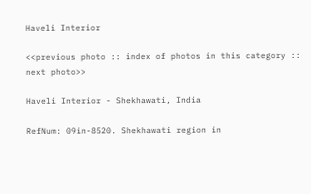Haveli Interior

<<previous photo :: index of photos in this category :: next photo>>

Haveli Interior - Shekhawati, India

RefNum: 09in-8520. Shekhawati region in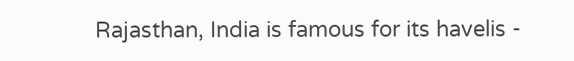Rajasthan, India is famous for its havelis -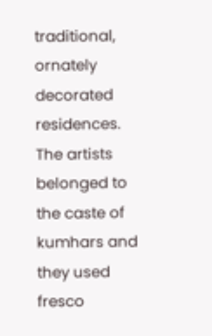traditional, ornately decorated residences. The artists belonged to the caste of kumhars and they used fresco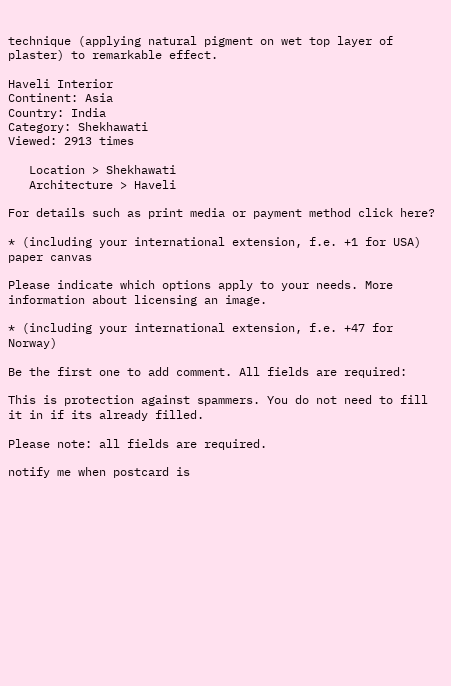technique (applying natural pigment on wet top layer of plaster) to remarkable effect.

Haveli Interior
Continent: Asia
Country: India
Category: Shekhawati
Viewed: 2913 times

   Location > Shekhawati
   Architecture > Haveli

For details such as print media or payment method click here?

* (including your international extension, f.e. +1 for USA)
paper canvas

Please indicate which options apply to your needs. More information about licensing an image.

* (including your international extension, f.e. +47 for Norway)

Be the first one to add comment. All fields are required:

This is protection against spammers. You do not need to fill it in if its already filled.

Please note: all fields are required.

notify me when postcard is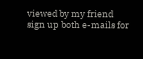viewed by my friend
sign up both e-mails for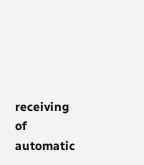receiving of automatic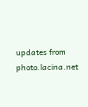updates from photo.lacina.net